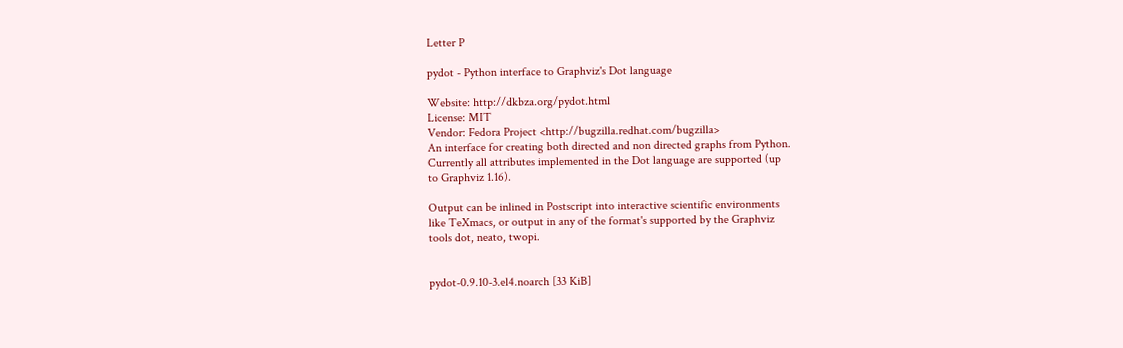Letter P

pydot - Python interface to Graphviz's Dot language

Website: http://dkbza.org/pydot.html
License: MIT
Vendor: Fedora Project <http://bugzilla.redhat.com/bugzilla>
An interface for creating both directed and non directed graphs from Python.
Currently all attributes implemented in the Dot language are supported (up
to Graphviz 1.16).

Output can be inlined in Postscript into interactive scientific environments
like TeXmacs, or output in any of the format's supported by the Graphviz
tools dot, neato, twopi.


pydot-0.9.10-3.el4.noarch [33 KiB]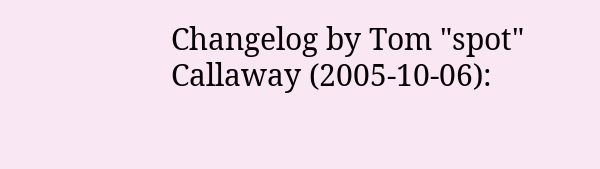Changelog by Tom "spot" Callaway (2005-10-06):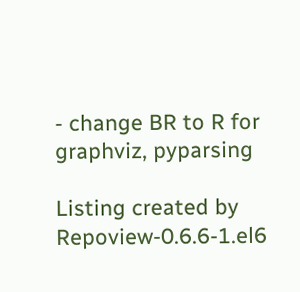- change BR to R for graphviz, pyparsing

Listing created by Repoview-0.6.6-1.el6